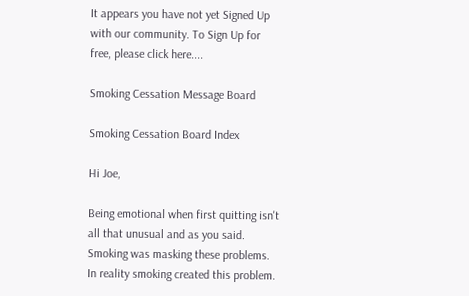It appears you have not yet Signed Up with our community. To Sign Up for free, please click here....

Smoking Cessation Message Board

Smoking Cessation Board Index

Hi Joe,

Being emotional when first quitting isn't all that unusual and as you said. Smoking was masking these problems. In reality smoking created this problem.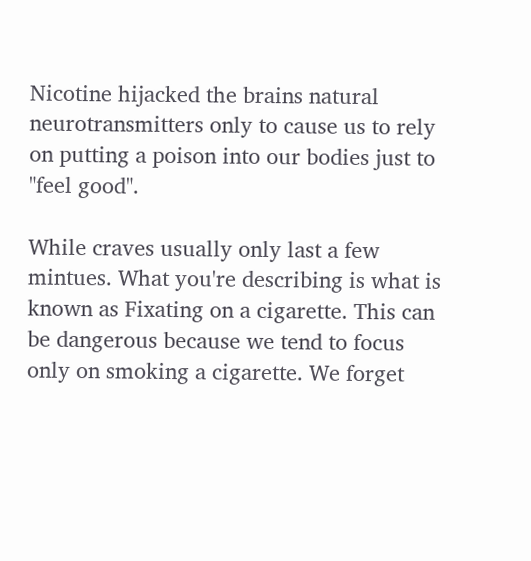Nicotine hijacked the brains natural neurotransmitters only to cause us to rely on putting a poison into our bodies just to "feel good".

While craves usually only last a few mintues. What you're describing is what is known as Fixating on a cigarette. This can be dangerous because we tend to focus only on smoking a cigarette. We forget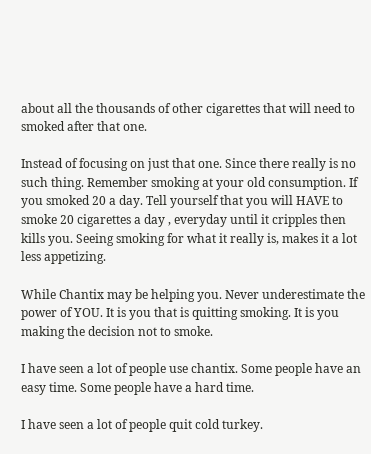about all the thousands of other cigarettes that will need to smoked after that one.

Instead of focusing on just that one. Since there really is no such thing. Remember smoking at your old consumption. If you smoked 20 a day. Tell yourself that you will HAVE to smoke 20 cigarettes a day , everyday until it cripples then kills you. Seeing smoking for what it really is, makes it a lot less appetizing.

While Chantix may be helping you. Never underestimate the power of YOU. It is you that is quitting smoking. It is you making the decision not to smoke.

I have seen a lot of people use chantix. Some people have an easy time. Some people have a hard time.

I have seen a lot of people quit cold turkey.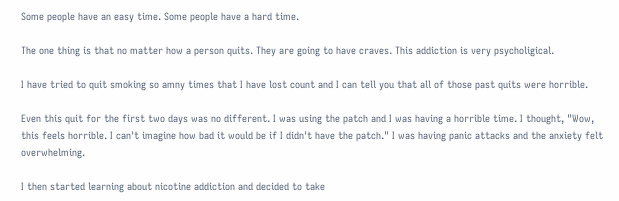Some people have an easy time. Some people have a hard time.

The one thing is that no matter how a person quits. They are going to have craves. This addiction is very psycholigical.

I have tried to quit smoking so amny times that I have lost count and I can tell you that all of those past quits were horrible.

Even this quit for the first two days was no different. I was using the patch and I was having a horrible time. I thought, "Wow, this feels horrible. I can't imagine how bad it would be if I didn't have the patch." I was having panic attacks and the anxiety felt overwhelming.

I then started learning about nicotine addiction and decided to take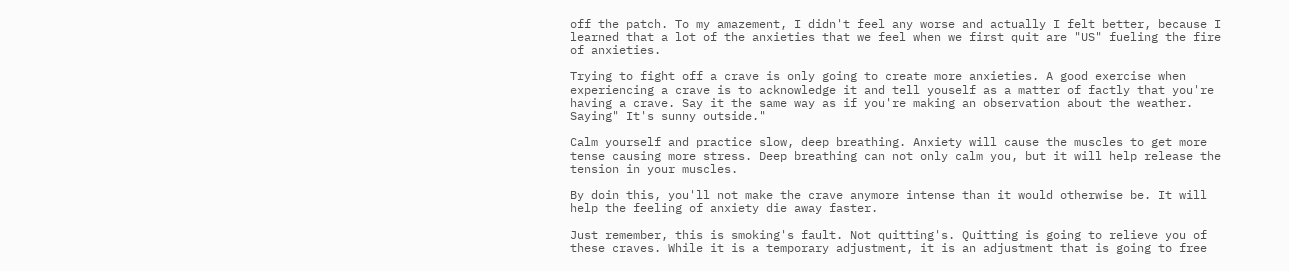off the patch. To my amazement, I didn't feel any worse and actually I felt better, because I learned that a lot of the anxieties that we feel when we first quit are "US" fueling the fire of anxieties.

Trying to fight off a crave is only going to create more anxieties. A good exercise when experiencing a crave is to acknowledge it and tell youself as a matter of factly that you're having a crave. Say it the same way as if you're making an observation about the weather. Saying" It's sunny outside."

Calm yourself and practice slow, deep breathing. Anxiety will cause the muscles to get more tense causing more stress. Deep breathing can not only calm you, but it will help release the tension in your muscles.

By doin this, you'll not make the crave anymore intense than it would otherwise be. It will help the feeling of anxiety die away faster.

Just remember, this is smoking's fault. Not quitting's. Quitting is going to relieve you of these craves. While it is a temporary adjustment, it is an adjustment that is going to free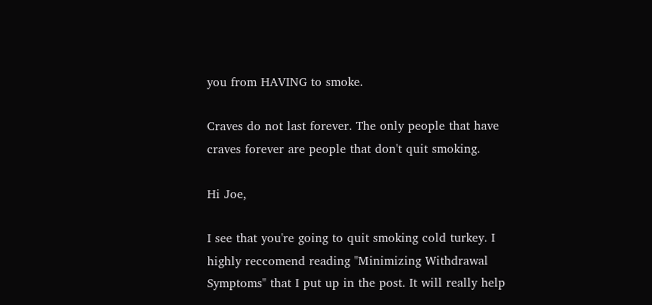you from HAVING to smoke.

Craves do not last forever. The only people that have craves forever are people that don't quit smoking.

Hi Joe,

I see that you're going to quit smoking cold turkey. I highly reccomend reading "Minimizing Withdrawal Symptoms" that I put up in the post. It will really help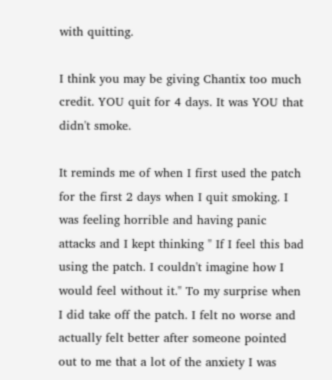with quitting.

I think you may be giving Chantix too much credit. YOU quit for 4 days. It was YOU that didn't smoke.

It reminds me of when I first used the patch for the first 2 days when I quit smoking. I was feeling horrible and having panic attacks and I kept thinking " If I feel this bad using the patch. I couldn't imagine how I would feel without it." To my surprise when I did take off the patch. I felt no worse and actually felt better after someone pointed out to me that a lot of the anxiety I was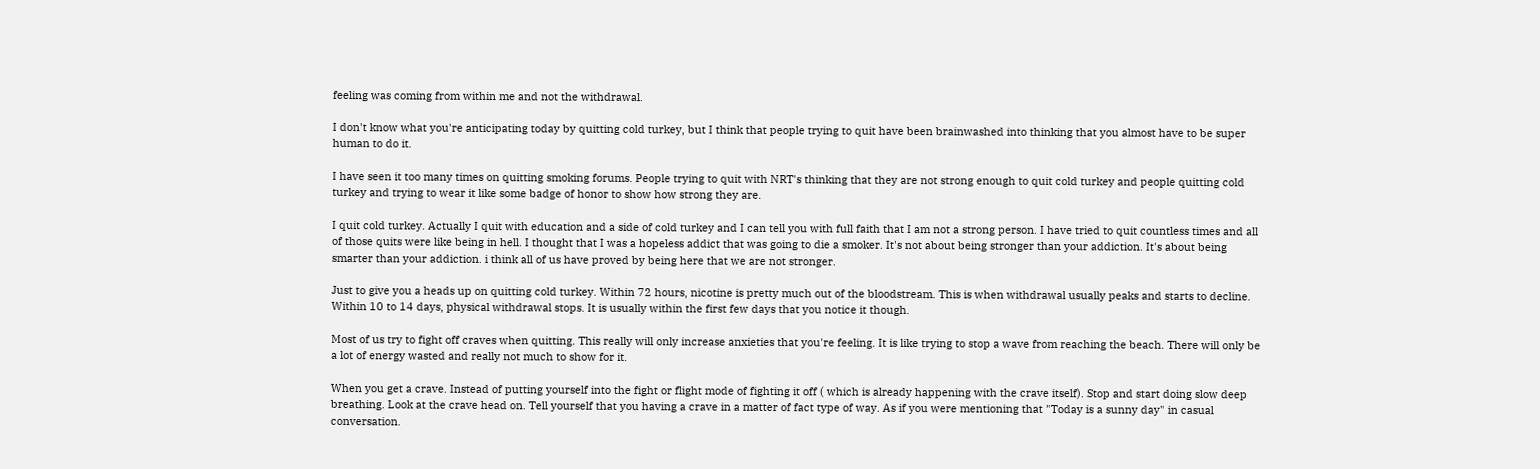feeling was coming from within me and not the withdrawal.

I don't know what you're anticipating today by quitting cold turkey, but I think that people trying to quit have been brainwashed into thinking that you almost have to be super human to do it.

I have seen it too many times on quitting smoking forums. People trying to quit with NRT's thinking that they are not strong enough to quit cold turkey and people quitting cold turkey and trying to wear it like some badge of honor to show how strong they are.

I quit cold turkey. Actually I quit with education and a side of cold turkey and I can tell you with full faith that I am not a strong person. I have tried to quit countless times and all of those quits were like being in hell. I thought that I was a hopeless addict that was going to die a smoker. It's not about being stronger than your addiction. It's about being smarter than your addiction. i think all of us have proved by being here that we are not stronger.

Just to give you a heads up on quitting cold turkey. Within 72 hours, nicotine is pretty much out of the bloodstream. This is when withdrawal usually peaks and starts to decline. Within 10 to 14 days, physical withdrawal stops. It is usually within the first few days that you notice it though.

Most of us try to fight off craves when quitting. This really will only increase anxieties that you're feeling. It is like trying to stop a wave from reaching the beach. There will only be a lot of energy wasted and really not much to show for it.

When you get a crave. Instead of putting yourself into the fight or flight mode of fighting it off ( which is already happening with the crave itself). Stop and start doing slow deep breathing. Look at the crave head on. Tell yourself that you having a crave in a matter of fact type of way. As if you were mentioning that "Today is a sunny day" in casual conversation.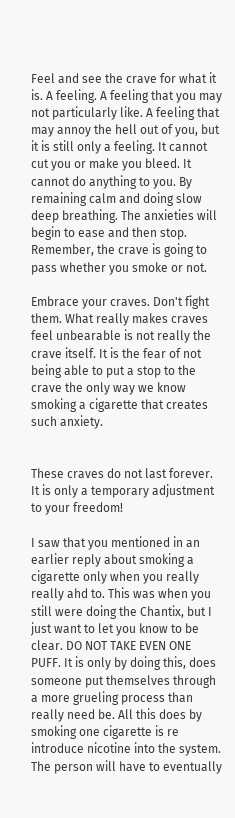Feel and see the crave for what it is. A feeling. A feeling that you may not particularly like. A feeling that may annoy the hell out of you, but it is still only a feeling. It cannot cut you or make you bleed. It cannot do anything to you. By remaining calm and doing slow deep breathing. The anxieties will begin to ease and then stop. Remember, the crave is going to pass whether you smoke or not.

Embrace your craves. Don't fight them. What really makes craves feel unbearable is not really the crave itself. It is the fear of not being able to put a stop to the crave the only way we know smoking a cigarette that creates such anxiety.


These craves do not last forever. It is only a temporary adjustment to your freedom!

I saw that you mentioned in an earlier reply about smoking a cigarette only when you really really ahd to. This was when you still were doing the Chantix, but I just want to let you know to be clear. DO NOT TAKE EVEN ONE PUFF. It is only by doing this, does someone put themselves through a more grueling process than really need be. All this does by smoking one cigarette is re introduce nicotine into the system. The person will have to eventually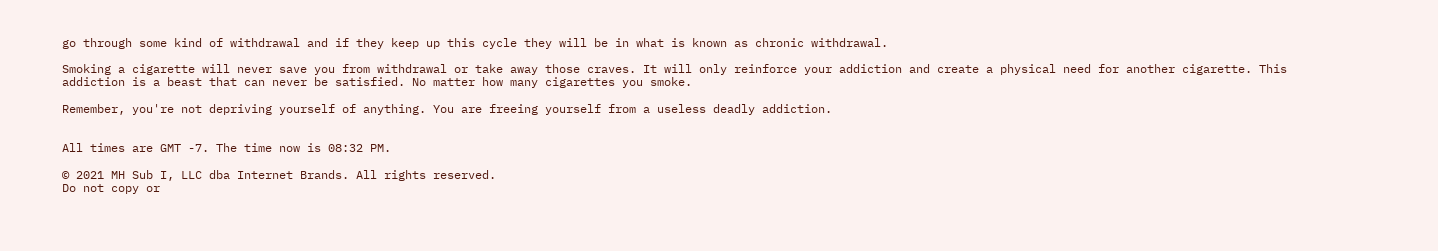go through some kind of withdrawal and if they keep up this cycle they will be in what is known as chronic withdrawal.

Smoking a cigarette will never save you from withdrawal or take away those craves. It will only reinforce your addiction and create a physical need for another cigarette. This addiction is a beast that can never be satisfied. No matter how many cigarettes you smoke.

Remember, you're not depriving yourself of anything. You are freeing yourself from a useless deadly addiction.


All times are GMT -7. The time now is 08:32 PM.

© 2021 MH Sub I, LLC dba Internet Brands. All rights reserved.
Do not copy or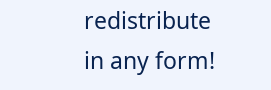redistribute in any form!